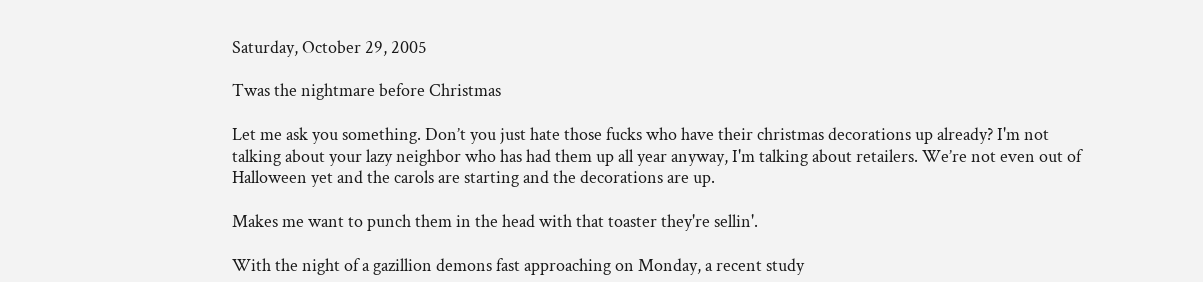Saturday, October 29, 2005

Twas the nightmare before Christmas

Let me ask you something. Don’t you just hate those fucks who have their christmas decorations up already? I'm not talking about your lazy neighbor who has had them up all year anyway, I'm talking about retailers. We’re not even out of Halloween yet and the carols are starting and the decorations are up.

Makes me want to punch them in the head with that toaster they're sellin'.

With the night of a gazillion demons fast approaching on Monday, a recent study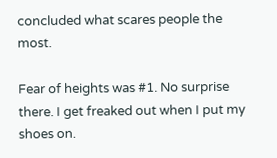concluded what scares people the most.

Fear of heights was #1. No surprise there. I get freaked out when I put my shoes on.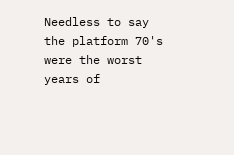Needless to say the platform 70's were the worst years of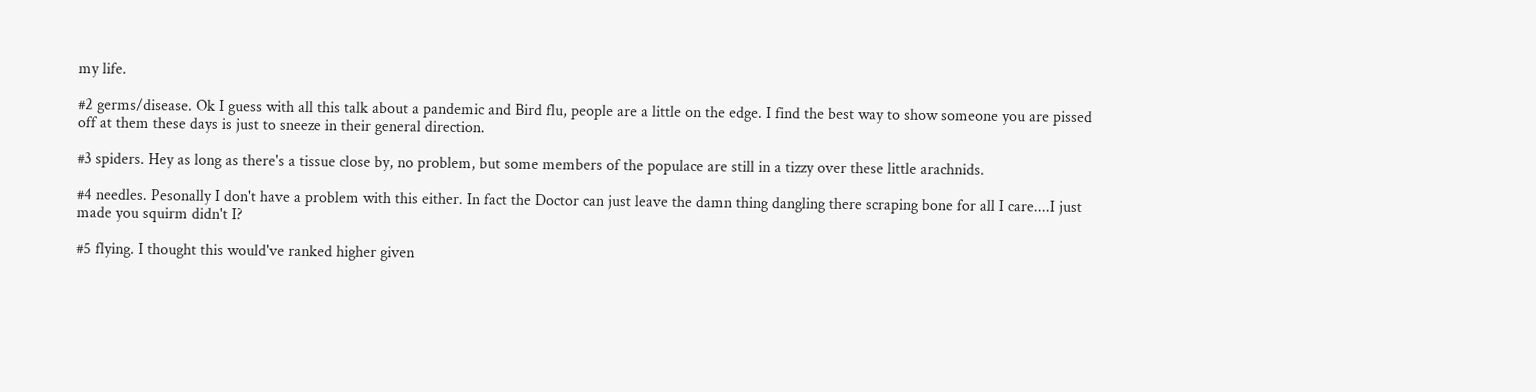my life.

#2 germs/disease. Ok I guess with all this talk about a pandemic and Bird flu, people are a little on the edge. I find the best way to show someone you are pissed off at them these days is just to sneeze in their general direction.

#3 spiders. Hey as long as there's a tissue close by, no problem, but some members of the populace are still in a tizzy over these little arachnids.

#4 needles. Pesonally I don't have a problem with this either. In fact the Doctor can just leave the damn thing dangling there scraping bone for all I care....I just made you squirm didn't I?

#5 flying. I thought this would've ranked higher given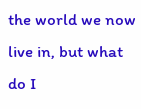the world we now live in, but what do I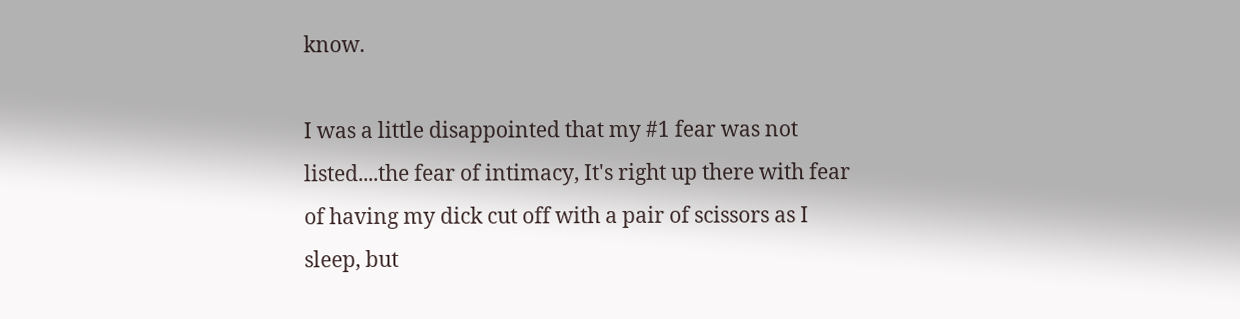know.

I was a little disappointed that my #1 fear was not listed....the fear of intimacy, It's right up there with fear of having my dick cut off with a pair of scissors as I sleep, but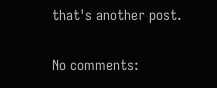that's another post.

No comments: